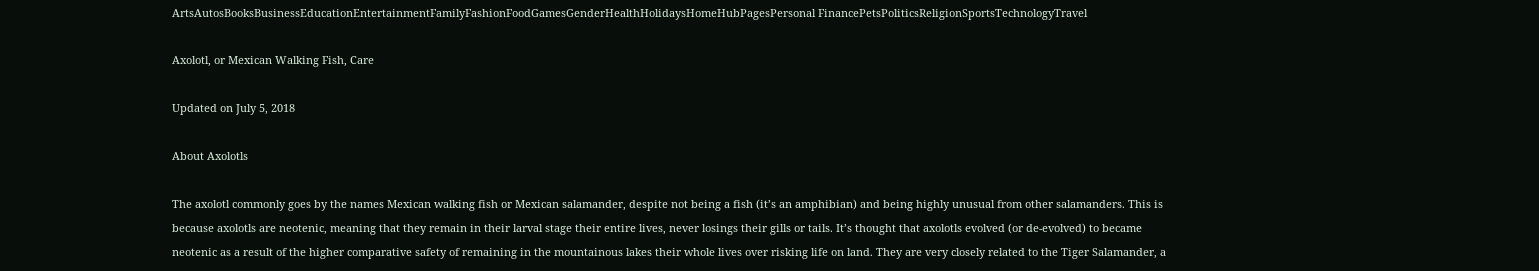ArtsAutosBooksBusinessEducationEntertainmentFamilyFashionFoodGamesGenderHealthHolidaysHomeHubPagesPersonal FinancePetsPoliticsReligionSportsTechnologyTravel

Axolotl, or Mexican Walking Fish, Care

Updated on July 5, 2018

About Axolotls

The axolotl commonly goes by the names Mexican walking fish or Mexican salamander, despite not being a fish (it’s an amphibian) and being highly unusual from other salamanders. This is because axolotls are neotenic, meaning that they remain in their larval stage their entire lives, never losings their gills or tails. It’s thought that axolotls evolved (or de-evolved) to became neotenic as a result of the higher comparative safety of remaining in the mountainous lakes their whole lives over risking life on land. They are very closely related to the Tiger Salamander, a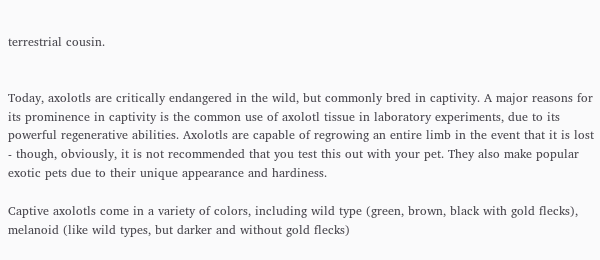terrestrial cousin.


Today, axolotls are critically endangered in the wild, but commonly bred in captivity. A major reasons for its prominence in captivity is the common use of axolotl tissue in laboratory experiments, due to its powerful regenerative abilities. Axolotls are capable of regrowing an entire limb in the event that it is lost - though, obviously, it is not recommended that you test this out with your pet. They also make popular exotic pets due to their unique appearance and hardiness.

Captive axolotls come in a variety of colors, including wild type (green, brown, black with gold flecks), melanoid (like wild types, but darker and without gold flecks)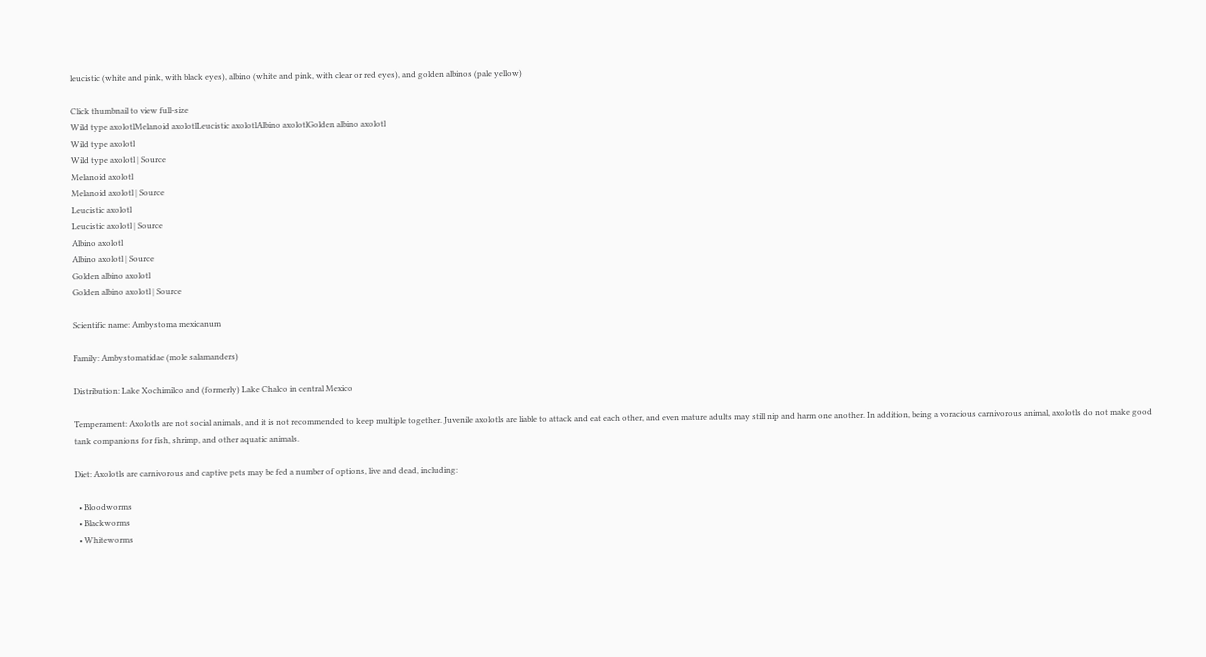leucistic (white and pink, with black eyes), albino (white and pink, with clear or red eyes), and golden albinos (pale yellow)

Click thumbnail to view full-size
Wild type axolotlMelanoid axolotlLeucistic axolotlAlbino axolotlGolden albino axolotl
Wild type axolotl
Wild type axolotl | Source
Melanoid axolotl
Melanoid axolotl | Source
Leucistic axolotl
Leucistic axolotl | Source
Albino axolotl
Albino axolotl | Source
Golden albino axolotl
Golden albino axolotl | Source

Scientific name: Ambystoma mexicanum

Family: Ambystomatidae (mole salamanders)

Distribution: Lake Xochimilco and (formerly) Lake Chalco in central Mexico

Temperament: Axolotls are not social animals, and it is not recommended to keep multiple together. Juvenile axolotls are liable to attack and eat each other, and even mature adults may still nip and harm one another. In addition, being a voracious carnivorous animal, axolotls do not make good tank companions for fish, shrimp, and other aquatic animals.

Diet: Axolotls are carnivorous and captive pets may be fed a number of options, live and dead, including:

  • Bloodworms
  • Blackworms
  • Whiteworms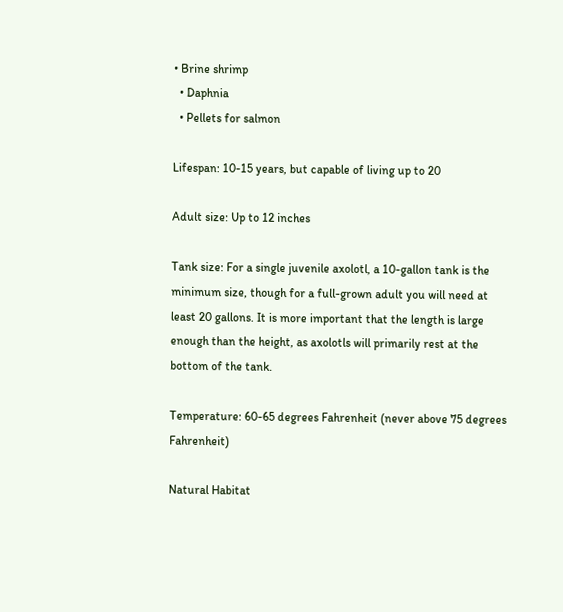• Brine shrimp
  • Daphnia
  • Pellets for salmon

Lifespan: 10-15 years, but capable of living up to 20

Adult size: Up to 12 inches

Tank size: For a single juvenile axolotl, a 10-gallon tank is the minimum size, though for a full-grown adult you will need at least 20 gallons. It is more important that the length is large enough than the height, as axolotls will primarily rest at the bottom of the tank.

Temperature: 60-65 degrees Fahrenheit (never above 75 degrees Fahrenheit)

Natural Habitat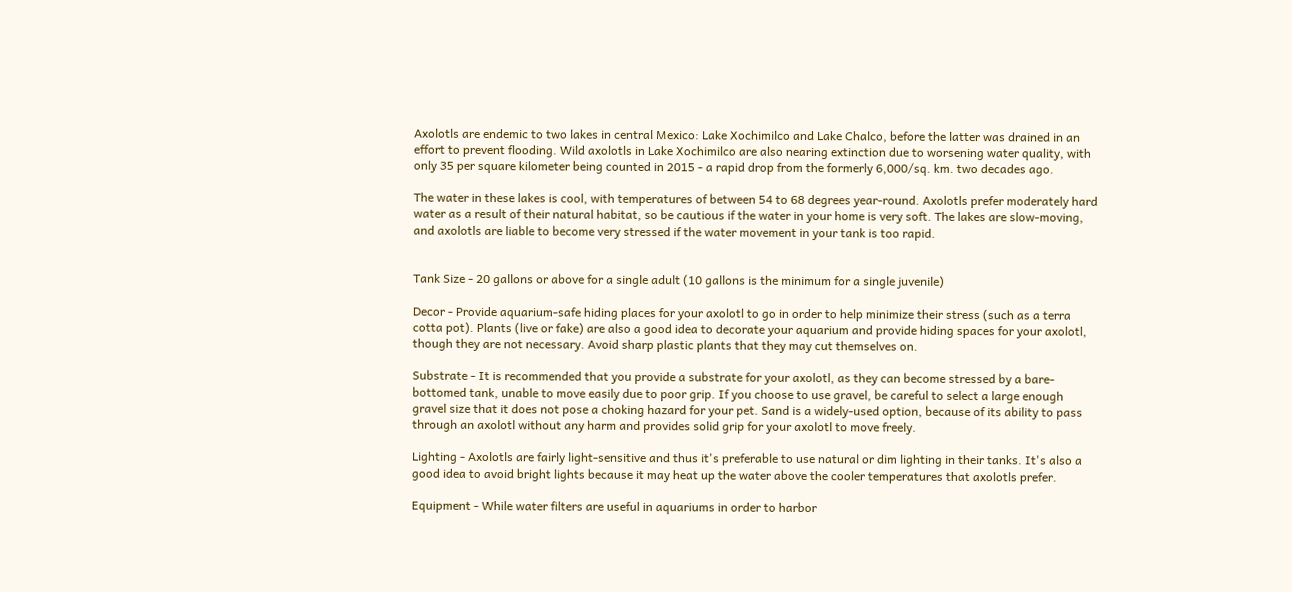Axolotls are endemic to two lakes in central Mexico: Lake Xochimilco and Lake Chalco, before the latter was drained in an effort to prevent flooding. Wild axolotls in Lake Xochimilco are also nearing extinction due to worsening water quality, with only 35 per square kilometer being counted in 2015 - a rapid drop from the formerly 6,000/sq. km. two decades ago.

The water in these lakes is cool, with temperatures of between 54 to 68 degrees year-round. Axolotls prefer moderately hard water as a result of their natural habitat, so be cautious if the water in your home is very soft. The lakes are slow-moving, and axolotls are liable to become very stressed if the water movement in your tank is too rapid.


Tank Size - 20 gallons or above for a single adult (10 gallons is the minimum for a single juvenile)

Decor - Provide aquarium-safe hiding places for your axolotl to go in order to help minimize their stress (such as a terra cotta pot). Plants (live or fake) are also a good idea to decorate your aquarium and provide hiding spaces for your axolotl, though they are not necessary. Avoid sharp plastic plants that they may cut themselves on.

Substrate - It is recommended that you provide a substrate for your axolotl, as they can become stressed by a bare-bottomed tank, unable to move easily due to poor grip. If you choose to use gravel, be careful to select a large enough gravel size that it does not pose a choking hazard for your pet. Sand is a widely-used option, because of its ability to pass through an axolotl without any harm and provides solid grip for your axolotl to move freely.

Lighting - Axolotls are fairly light-sensitive and thus it's preferable to use natural or dim lighting in their tanks. It's also a good idea to avoid bright lights because it may heat up the water above the cooler temperatures that axolotls prefer.

Equipment - While water filters are useful in aquariums in order to harbor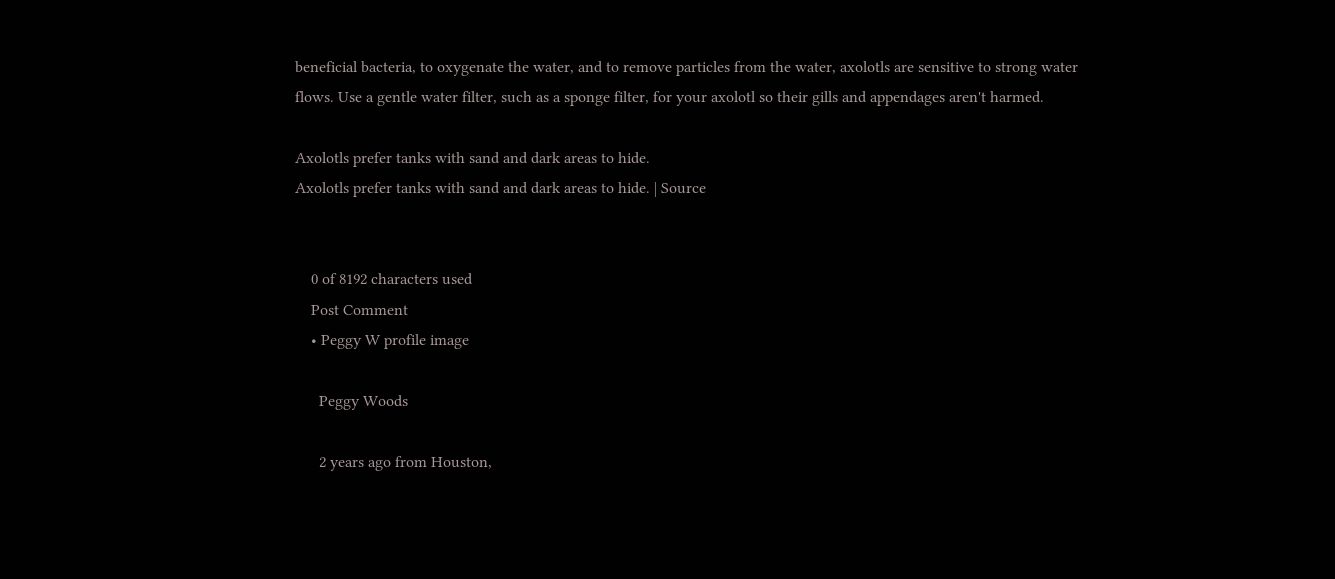beneficial bacteria, to oxygenate the water, and to remove particles from the water, axolotls are sensitive to strong water flows. Use a gentle water filter, such as a sponge filter, for your axolotl so their gills and appendages aren't harmed.

Axolotls prefer tanks with sand and dark areas to hide.
Axolotls prefer tanks with sand and dark areas to hide. | Source


    0 of 8192 characters used
    Post Comment
    • Peggy W profile image

      Peggy Woods

      2 years ago from Houston,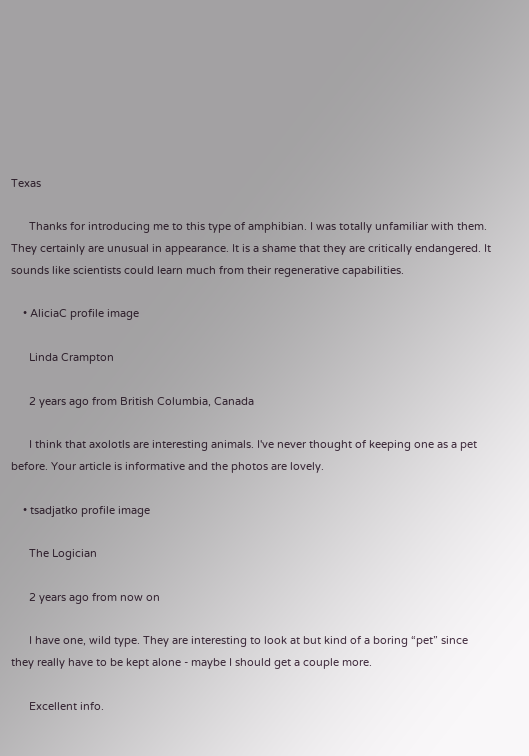Texas

      Thanks for introducing me to this type of amphibian. I was totally unfamiliar with them. They certainly are unusual in appearance. It is a shame that they are critically endangered. It sounds like scientists could learn much from their regenerative capabilities.

    • AliciaC profile image

      Linda Crampton

      2 years ago from British Columbia, Canada

      I think that axolotls are interesting animals. I've never thought of keeping one as a pet before. Your article is informative and the photos are lovely.

    • tsadjatko profile image

      The Logician

      2 years ago from now on

      I have one, wild type. They are interesting to look at but kind of a boring “pet” since they really have to be kept alone - maybe I should get a couple more.

      Excellent info.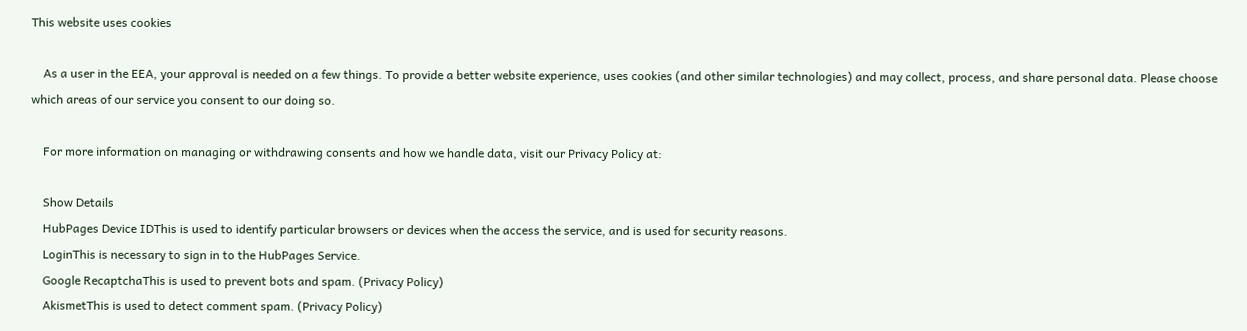This website uses cookies

    As a user in the EEA, your approval is needed on a few things. To provide a better website experience, uses cookies (and other similar technologies) and may collect, process, and share personal data. Please choose which areas of our service you consent to our doing so.

    For more information on managing or withdrawing consents and how we handle data, visit our Privacy Policy at:

    Show Details
    HubPages Device IDThis is used to identify particular browsers or devices when the access the service, and is used for security reasons.
    LoginThis is necessary to sign in to the HubPages Service.
    Google RecaptchaThis is used to prevent bots and spam. (Privacy Policy)
    AkismetThis is used to detect comment spam. (Privacy Policy)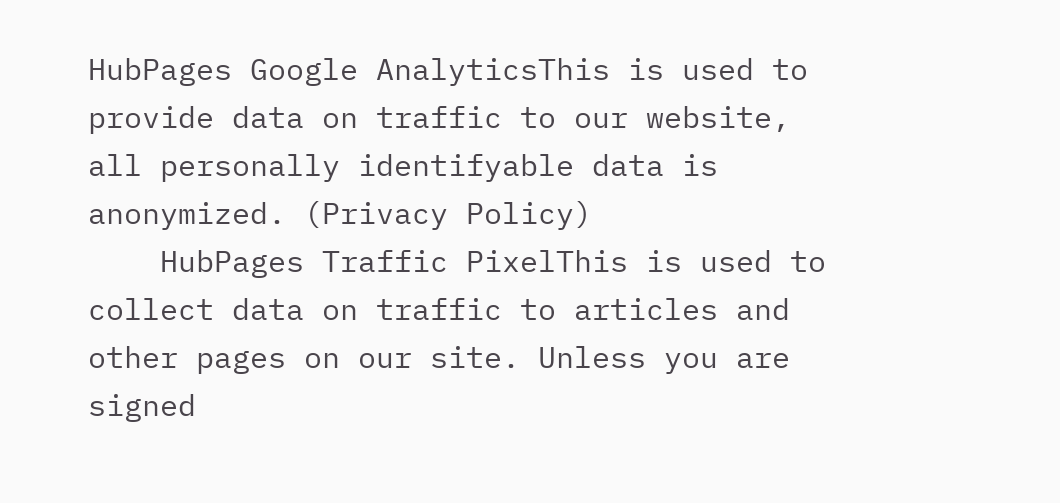HubPages Google AnalyticsThis is used to provide data on traffic to our website, all personally identifyable data is anonymized. (Privacy Policy)
    HubPages Traffic PixelThis is used to collect data on traffic to articles and other pages on our site. Unless you are signed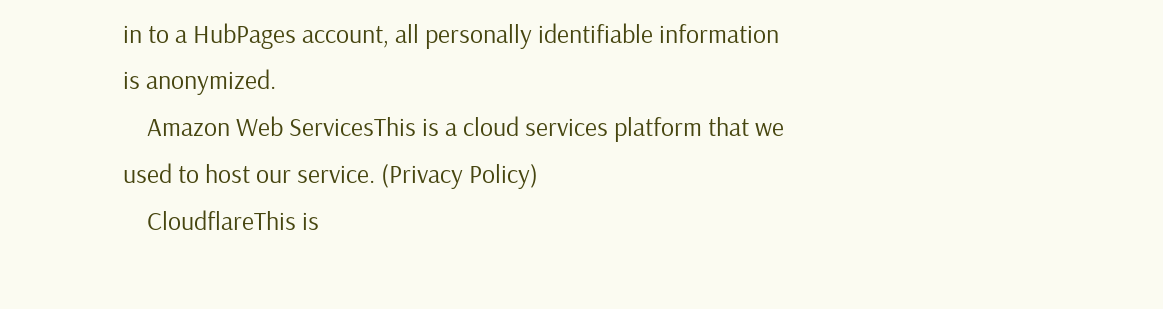in to a HubPages account, all personally identifiable information is anonymized.
    Amazon Web ServicesThis is a cloud services platform that we used to host our service. (Privacy Policy)
    CloudflareThis is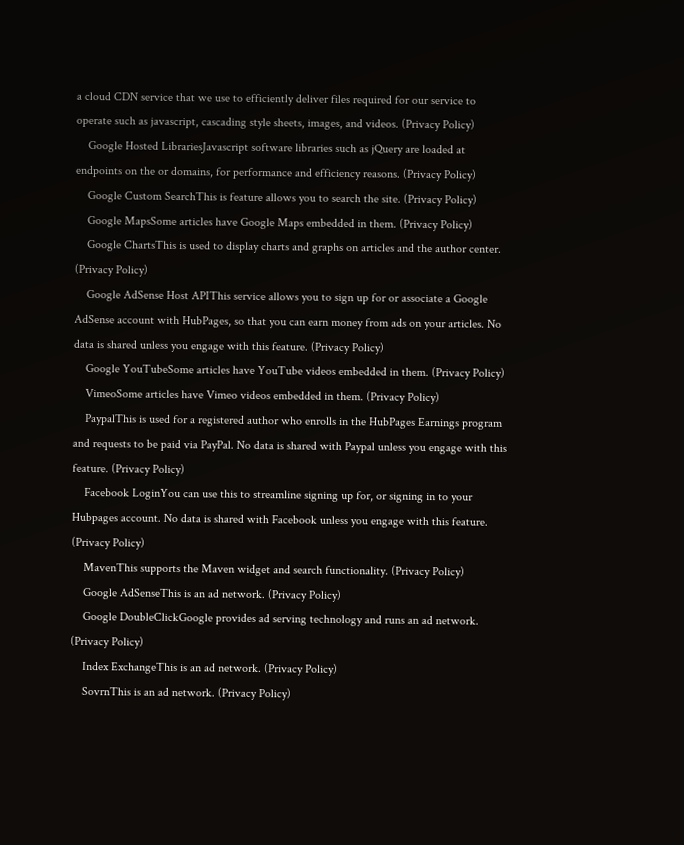a cloud CDN service that we use to efficiently deliver files required for our service to operate such as javascript, cascading style sheets, images, and videos. (Privacy Policy)
    Google Hosted LibrariesJavascript software libraries such as jQuery are loaded at endpoints on the or domains, for performance and efficiency reasons. (Privacy Policy)
    Google Custom SearchThis is feature allows you to search the site. (Privacy Policy)
    Google MapsSome articles have Google Maps embedded in them. (Privacy Policy)
    Google ChartsThis is used to display charts and graphs on articles and the author center. (Privacy Policy)
    Google AdSense Host APIThis service allows you to sign up for or associate a Google AdSense account with HubPages, so that you can earn money from ads on your articles. No data is shared unless you engage with this feature. (Privacy Policy)
    Google YouTubeSome articles have YouTube videos embedded in them. (Privacy Policy)
    VimeoSome articles have Vimeo videos embedded in them. (Privacy Policy)
    PaypalThis is used for a registered author who enrolls in the HubPages Earnings program and requests to be paid via PayPal. No data is shared with Paypal unless you engage with this feature. (Privacy Policy)
    Facebook LoginYou can use this to streamline signing up for, or signing in to your Hubpages account. No data is shared with Facebook unless you engage with this feature. (Privacy Policy)
    MavenThis supports the Maven widget and search functionality. (Privacy Policy)
    Google AdSenseThis is an ad network. (Privacy Policy)
    Google DoubleClickGoogle provides ad serving technology and runs an ad network. (Privacy Policy)
    Index ExchangeThis is an ad network. (Privacy Policy)
    SovrnThis is an ad network. (Privacy Policy)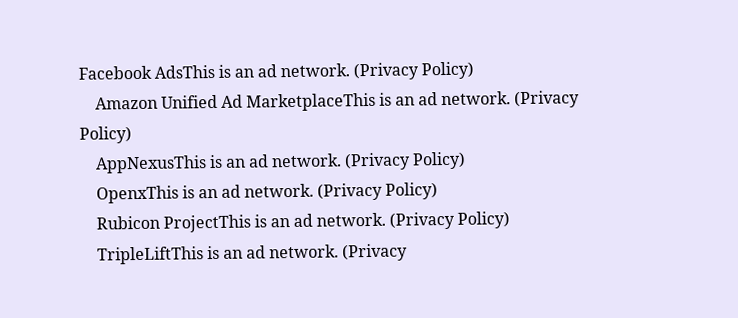Facebook AdsThis is an ad network. (Privacy Policy)
    Amazon Unified Ad MarketplaceThis is an ad network. (Privacy Policy)
    AppNexusThis is an ad network. (Privacy Policy)
    OpenxThis is an ad network. (Privacy Policy)
    Rubicon ProjectThis is an ad network. (Privacy Policy)
    TripleLiftThis is an ad network. (Privacy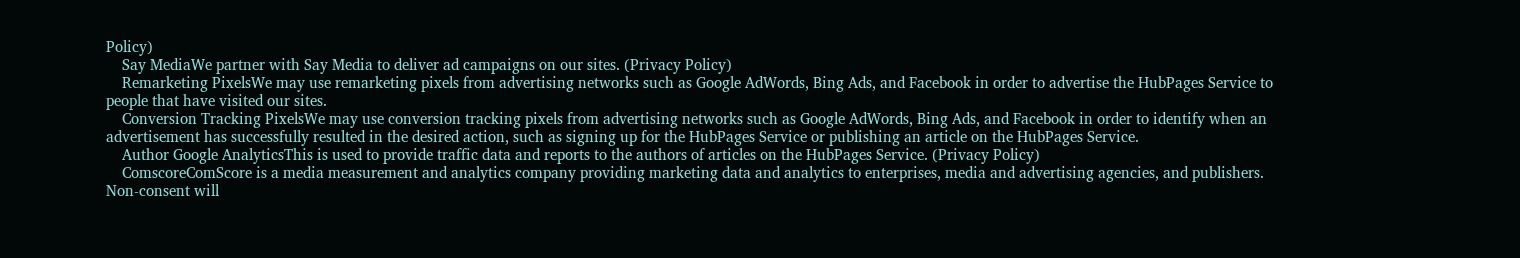Policy)
    Say MediaWe partner with Say Media to deliver ad campaigns on our sites. (Privacy Policy)
    Remarketing PixelsWe may use remarketing pixels from advertising networks such as Google AdWords, Bing Ads, and Facebook in order to advertise the HubPages Service to people that have visited our sites.
    Conversion Tracking PixelsWe may use conversion tracking pixels from advertising networks such as Google AdWords, Bing Ads, and Facebook in order to identify when an advertisement has successfully resulted in the desired action, such as signing up for the HubPages Service or publishing an article on the HubPages Service.
    Author Google AnalyticsThis is used to provide traffic data and reports to the authors of articles on the HubPages Service. (Privacy Policy)
    ComscoreComScore is a media measurement and analytics company providing marketing data and analytics to enterprises, media and advertising agencies, and publishers. Non-consent will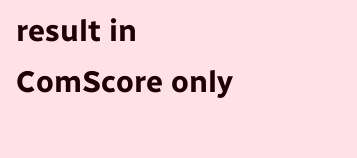result in ComScore only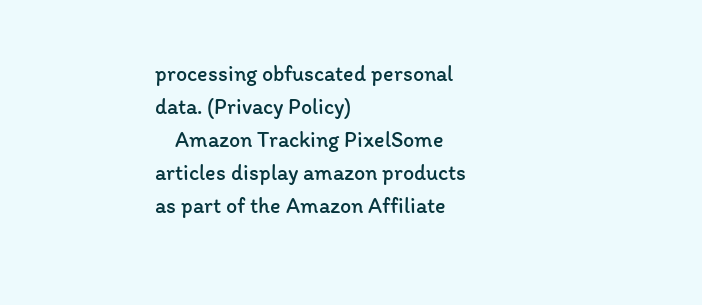processing obfuscated personal data. (Privacy Policy)
    Amazon Tracking PixelSome articles display amazon products as part of the Amazon Affiliate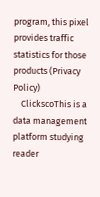program, this pixel provides traffic statistics for those products (Privacy Policy)
    ClickscoThis is a data management platform studying reader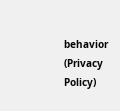behavior (Privacy Policy)